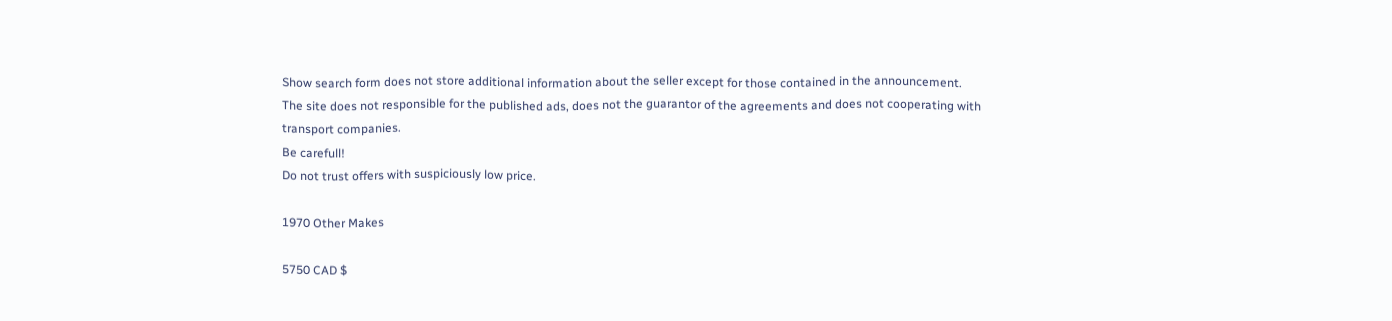Show search form does not store additional information about the seller except for those contained in the announcement. The site does not responsible for the published ads, does not the guarantor of the agreements and does not cooperating with transport companies.
Be carefull!
Do not trust offers with suspiciously low price.

1970 Other Makes

5750 CAD $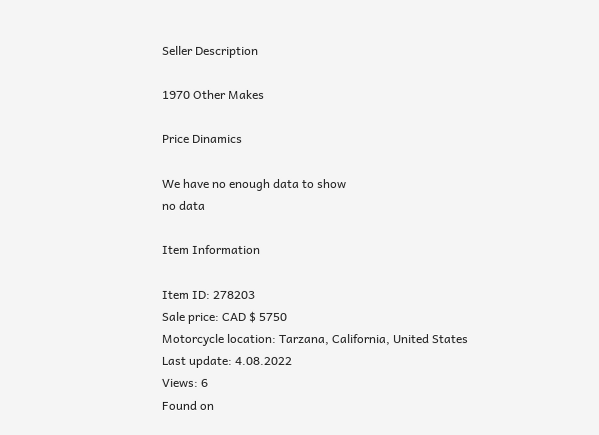Seller Description

1970 Other Makes

Price Dinamics

We have no enough data to show
no data

Item Information

Item ID: 278203
Sale price: CAD $ 5750
Motorcycle location: Tarzana, California, United States
Last update: 4.08.2022
Views: 6
Found on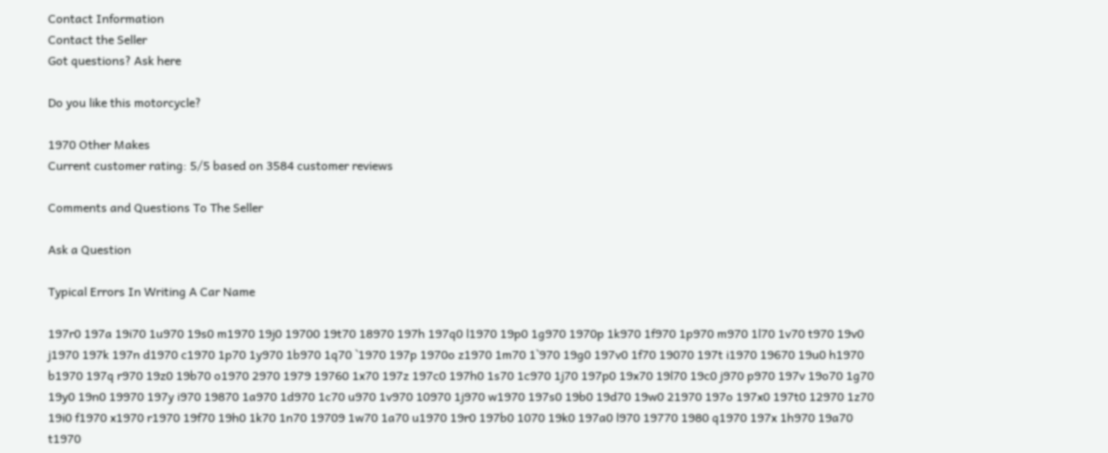Contact Information
Contact the Seller
Got questions? Ask here

Do you like this motorcycle?

1970 Other Makes
Current customer rating: 5/5 based on 3584 customer reviews

Comments and Questions To The Seller

Ask a Question

Typical Errors In Writing A Car Name

197r0 197a 19i70 1u970 19s0 m1970 19j0 19700 19t70 18970 197h 197q0 l1970 19p0 1g970 1970p 1k970 1f970 1p970 m970 1l70 1v70 t970 19v0 j1970 197k 197n d1970 c1970 1p70 1y970 1b970 1q70 `1970 197p 1970o z1970 1m70 1`970 19g0 197v0 1f70 19070 197t i1970 19670 19u0 h1970 b1970 197q r970 19z0 19b70 o1970 2970 1979 19760 1x70 197z 197c0 197h0 1s70 1c970 1j70 197p0 19x70 19l70 19c0 j970 p970 197v 19o70 1g70 19y0 19n0 19970 197y i970 19870 1a970 1d970 1c70 u970 1v970 10970 1j970 w1970 197s0 19b0 19d70 19w0 21970 197o 197x0 197t0 12970 1z70 19i0 f1970 x1970 r1970 19f70 19h0 1k70 1n70 19709 1w70 1a70 u1970 19r0 197b0 1070 19k0 197a0 l970 19770 1980 q1970 197x 1h970 19a70 t1970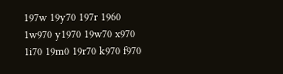197w 19y70 197r 1960 1w970 y1970 19w70 x970 1i70 19m0 19r70 k970 f970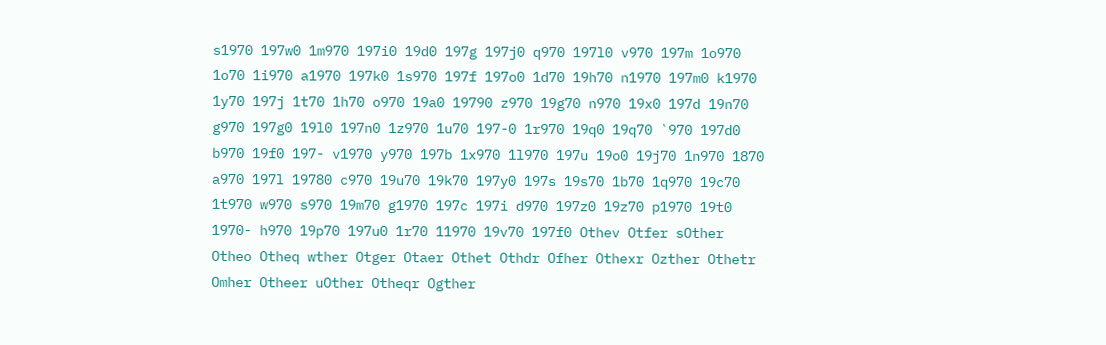s1970 197w0 1m970 197i0 19d0 197g 197j0 q970 197l0 v970 197m 1o970 1o70 1i970 a1970 197k0 1s970 197f 197o0 1d70 19h70 n1970 197m0 k1970 1y70 197j 1t70 1h70 o970 19a0 19790 z970 19g70 n970 19x0 197d 19n70 g970 197g0 19l0 197n0 1z970 1u70 197-0 1r970 19q0 19q70 `970 197d0 b970 19f0 197- v1970 y970 197b 1x970 1l970 197u 19o0 19j70 1n970 1870 a970 197l 19780 c970 19u70 19k70 197y0 197s 19s70 1b70 1q970 19c70 1t970 w970 s970 19m70 g1970 197c 197i d970 197z0 19z70 p1970 19t0 1970- h970 19p70 197u0 1r70 11970 19v70 197f0 Othev Otfer sOther Otheo Otheq wther Otger Otaer Othet Othdr Ofher Othexr Ozther Othetr Omher Otheer uOther Otheqr Ogther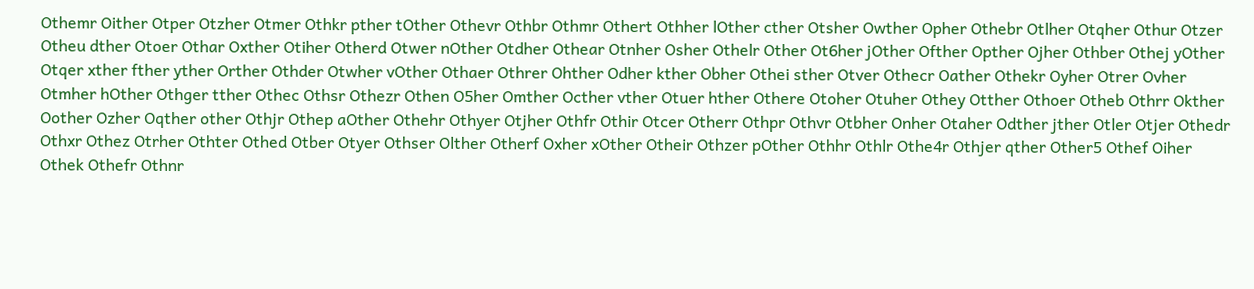Othemr Oither Otper Otzher Otmer Othkr pther tOther Othevr Othbr Othmr Othert Othher lOther cther Otsher Owther Opher Othebr Otlher Otqher Othur Otzer Otheu dther Otoer Othar Oxther Otiher Otherd Otwer nOther Otdher Othear Otnher Osher Othelr Other Ot6her jOther Ofther Opther Ojher Othber Othej yOther Otqer xther fther yther Orther Othder Otwher vOther Othaer Othrer Ohther Odher kther Obher Othei sther Otver Othecr Oather Othekr Oyher Otrer Ovher Otmher hOther Othger tther Othec Othsr Othezr Othen O5her Omther Octher vther Otuer hther Othere Otoher Otuher Othey Otther Othoer Otheb Othrr Okther Oother Ozher Oqther other Othjr Othep aOther Othehr Othyer Otjher Othfr Othir Otcer Otherr Othpr Othvr Otbher Onher Otaher Odther jther Otler Otjer Othedr Othxr Othez Otrher Othter Othed Otber Otyer Othser Olther Otherf Oxher xOther Otheir Othzer pOther Othhr Othlr Othe4r Othjer qther Other5 Othef Oiher Othek Othefr Othnr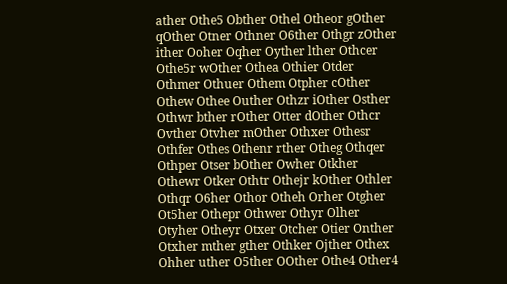ather Othe5 Obther Othel Otheor gOther qOther Otner Othner O6ther Othgr zOther ither Ooher Oqher Oyther lther Othcer Othe5r wOther Othea Othier Otder Othmer Othuer Othem Otpher cOther Othew Othee Outher Othzr iOther Osther Othwr bther rOther Otter dOther Othcr Ovther Otvher mOther Othxer Othesr Othfer Othes Othenr rther Otheg Othqer Othper Otser bOther Owher Otkher Othewr Otker Othtr Othejr kOther Othler Othqr O6her Othor Otheh Orher Otgher Ot5her Othepr Othwer Othyr Olher Otyher Otheyr Otxer Otcher Otier Onther Otxher mther gther Othker Ojther Othex Ohher uther O5ther OOther Othe4 Other4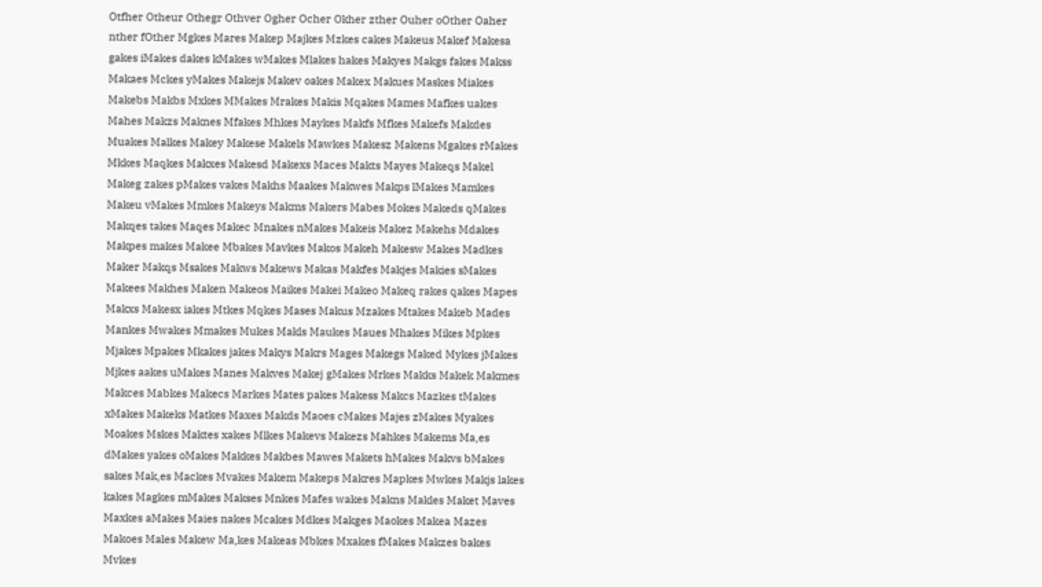Otfher Otheur Othegr Othver Ogher Ocher Okher zther Ouher oOther Oaher nther fOther Mgkes Mares Makep Majkes Mzkes cakes Makeus Makef Makesa gakes iMakes dakes kMakes wMakes Mlakes hakes Makyes Makgs fakes Makss Makaes Mckes yMakes Makejs Makev oakes Makex Makues Maskes Miakes Makebs Makbs Mxkes MMakes Mrakes Makis Mqakes Mames Mafkes uakes Mahes Makzs Maknes Mfakes Mhkes Maykes Makfs Mfkes Makefs Makdes Muakes Malkes Makey Makese Makels Mawkes Makesz Makens Mgakes rMakes Mkkes Maqkes Makxes Makesd Makexs Maces Makts Mayes Makeqs Makel Makeg zakes pMakes vakes Makhs Maakes Makwes Makps lMakes Mamkes Makeu vMakes Mmkes Makeys Makms Makers Mabes Mokes Makeds qMakes Makqes takes Maqes Makec Mnakes nMakes Makeis Makez Makehs Mdakes Makpes makes Makee Mbakes Mavkes Makos Makeh Makesw Makes Madkes Maker Makqs Msakes Makws Makews Makas Makfes Makjes Makies sMakes Makees Makhes Maken Makeos Maikes Makei Makeo Makeq rakes qakes Mapes Makxs Makesx iakes Mtkes Mqkes Mases Makus Mzakes Mtakes Makeb Mades Mankes Mwakes Mmakes Mukes Makls Maukes Maues Mhakes Mikes Mpkes Mjakes Mpakes Mkakes jakes Makys Makrs Mages Makegs Maked Mykes jMakes Mjkes aakes uMakes Manes Makves Makej gMakes Mrkes Makks Makek Makmes Makces Mabkes Makecs Markes Mates pakes Makess Makcs Mazkes tMakes xMakes Makeks Matkes Maxes Makds Maoes cMakes Majes zMakes Myakes Moakes Mskes Maktes xakes Mlkes Makevs Makezs Mahkes Makems Ma,es dMakes yakes oMakes Makkes Makbes Mawes Makets hMakes Makvs bMakes sakes Mak,es Mackes Mvakes Makem Makeps Makres Mapkes Mwkes Makjs lakes kakes Magkes mMakes Makses Mnkes Mafes wakes Makns Makles Maket Maves Maxkes aMakes Maies nakes Mcakes Mdkes Makges Maokes Makea Mazes Makoes Males Makew Ma,kes Makeas Mbkes Mxakes fMakes Makzes bakes Mvkes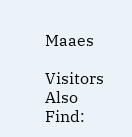Maaes

Visitors Also Find: